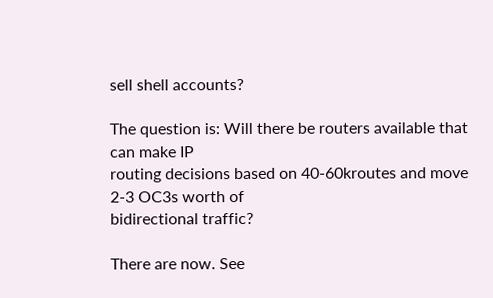sell shell accounts?

The question is: Will there be routers available that can make IP
routing decisions based on 40-60kroutes and move 2-3 OC3s worth of
bidirectional traffic?

There are now. See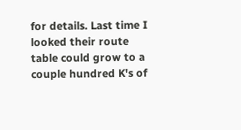for details. Last time I looked their route
table could grow to a couple hundred K's of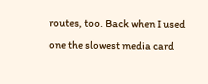routes, too. Back when I used
one the slowest media card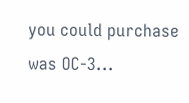you could purchase was OC-3...